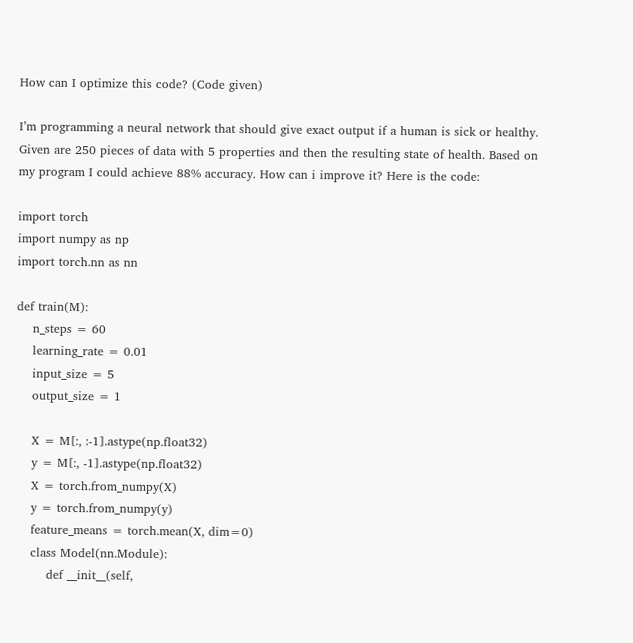How can I optimize this code? (Code given)

I’m programming a neural network that should give exact output if a human is sick or healthy. Given are 250 pieces of data with 5 properties and then the resulting state of health. Based on my program I could achieve 88% accuracy. How can i improve it? Here is the code:

import torch
import numpy as np
import torch.nn as nn

def train(M):
    n_steps = 60
    learning_rate = 0.01
    input_size = 5
    output_size = 1

    X = M[:, :-1].astype(np.float32)
    y = M[:, -1].astype(np.float32)
    X = torch.from_numpy(X)
    y = torch.from_numpy(y)
    feature_means = torch.mean(X, dim=0)
    class Model(nn.Module):
        def __init__(self,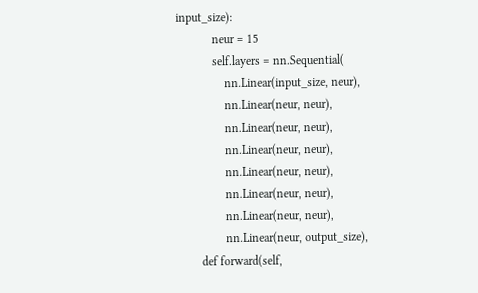input_size):
            neur = 15
            self.layers = nn.Sequential(
                nn.Linear(input_size, neur),
                nn.Linear(neur, neur),
                nn.Linear(neur, neur),
                nn.Linear(neur, neur),
                nn.Linear(neur, neur),
                nn.Linear(neur, neur),
                nn.Linear(neur, neur),
                nn.Linear(neur, output_size),
        def forward(self,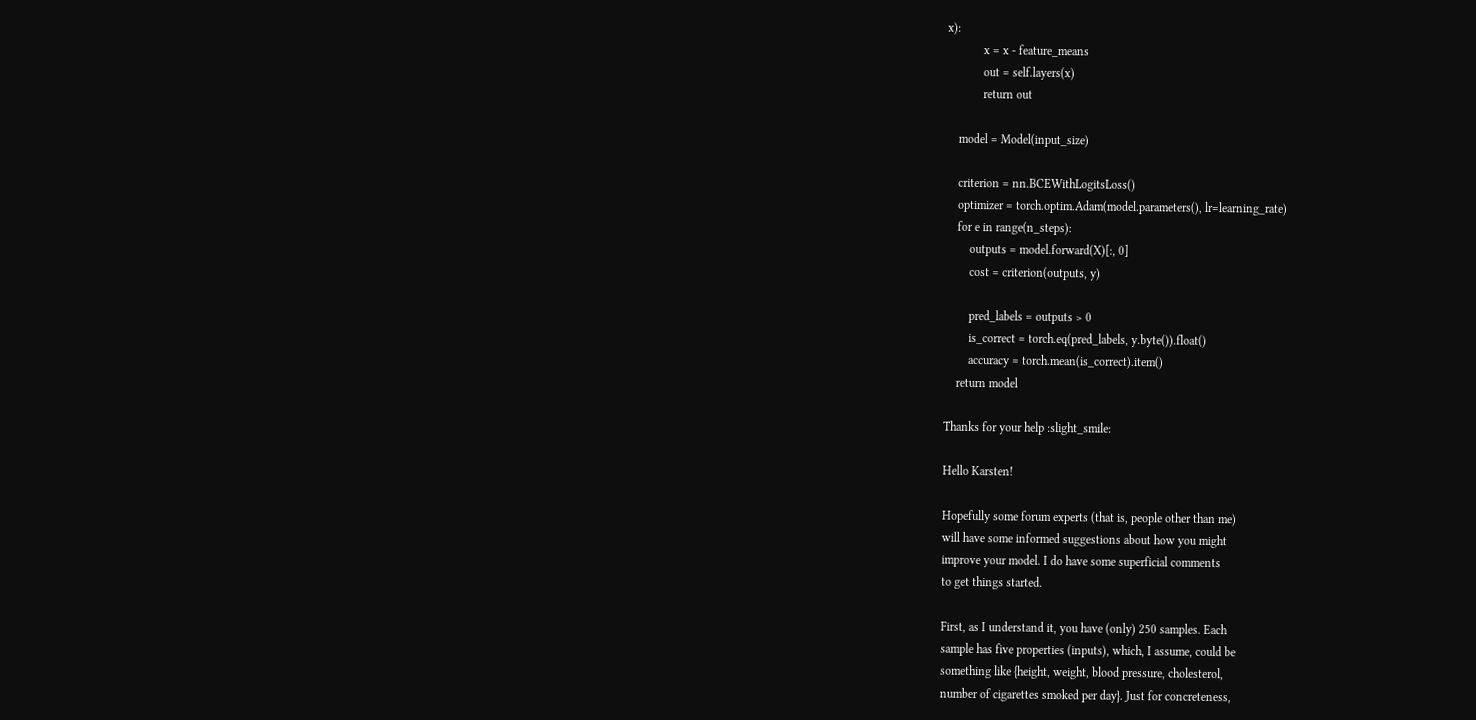x):
            x = x - feature_means
            out = self.layers(x)
            return out

    model = Model(input_size)

    criterion = nn.BCEWithLogitsLoss()
    optimizer = torch.optim.Adam(model.parameters(), lr=learning_rate)
    for e in range(n_steps):
        outputs = model.forward(X)[:, 0]
        cost = criterion(outputs, y)

        pred_labels = outputs > 0
        is_correct = torch.eq(pred_labels, y.byte()).float()
        accuracy = torch.mean(is_correct).item()
    return model

Thanks for your help :slight_smile:

Hello Karsten!

Hopefully some forum experts (that is, people other than me)
will have some informed suggestions about how you might
improve your model. I do have some superficial comments
to get things started.

First, as I understand it, you have (only) 250 samples. Each
sample has five properties (inputs), which, I assume, could be
something like {height, weight, blood pressure, cholesterol,
number of cigarettes smoked per day}. Just for concreteness,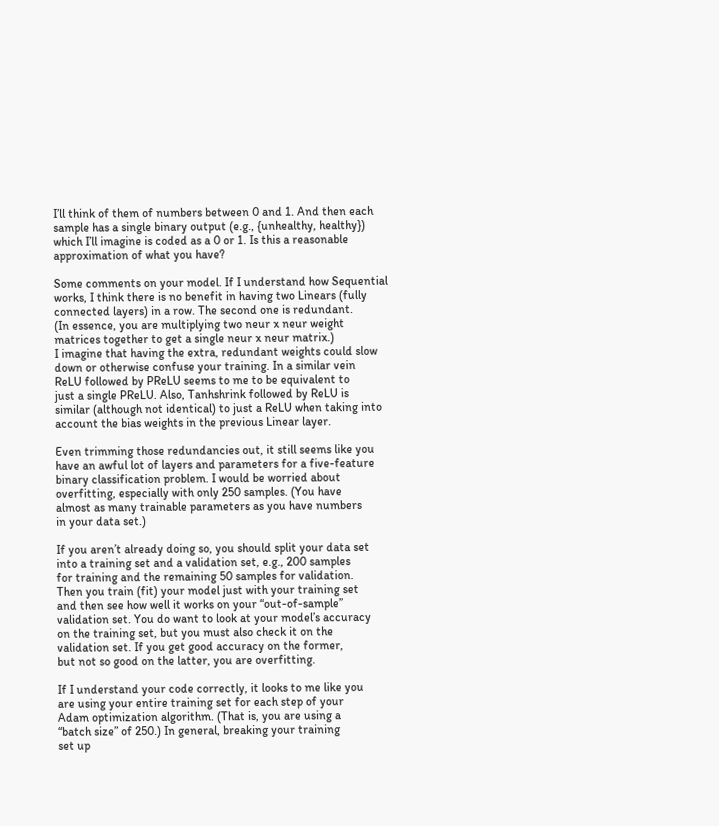I’ll think of them of numbers between 0 and 1. And then each
sample has a single binary output (e.g., {unhealthy, healthy})
which I’ll imagine is coded as a 0 or 1. Is this a reasonable
approximation of what you have?

Some comments on your model. If I understand how Sequential
works, I think there is no benefit in having two Linears (fully
connected layers) in a row. The second one is redundant.
(In essence, you are multiplying two neur x neur weight
matrices together to get a single neur x neur matrix.)
I imagine that having the extra, redundant weights could slow
down or otherwise confuse your training. In a similar vein
ReLU followed by PReLU seems to me to be equivalent to
just a single PReLU. Also, Tanhshrink followed by ReLU is
similar (although not identical) to just a ReLU when taking into
account the bias weights in the previous Linear layer.

Even trimming those redundancies out, it still seems like you
have an awful lot of layers and parameters for a five-feature
binary classification problem. I would be worried about
overfitting, especially with only 250 samples. (You have
almost as many trainable parameters as you have numbers
in your data set.)

If you aren’t already doing so, you should split your data set
into a training set and a validation set, e.g., 200 samples
for training and the remaining 50 samples for validation.
Then you train (fit) your model just with your training set
and then see how well it works on your “out-of-sample”
validation set. You do want to look at your model’s accuracy
on the training set, but you must also check it on the
validation set. If you get good accuracy on the former,
but not so good on the latter, you are overfitting.

If I understand your code correctly, it looks to me like you
are using your entire training set for each step of your
Adam optimization algorithm. (That is, you are using a
“batch size” of 250.) In general, breaking your training
set up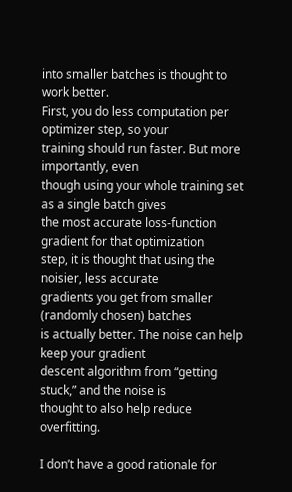into smaller batches is thought to work better.
First, you do less computation per optimizer step, so your
training should run faster. But more importantly, even
though using your whole training set as a single batch gives
the most accurate loss-function gradient for that optimization
step, it is thought that using the noisier, less accurate
gradients you get from smaller (randomly chosen) batches
is actually better. The noise can help keep your gradient
descent algorithm from “getting stuck,” and the noise is
thought to also help reduce overfitting.

I don’t have a good rationale for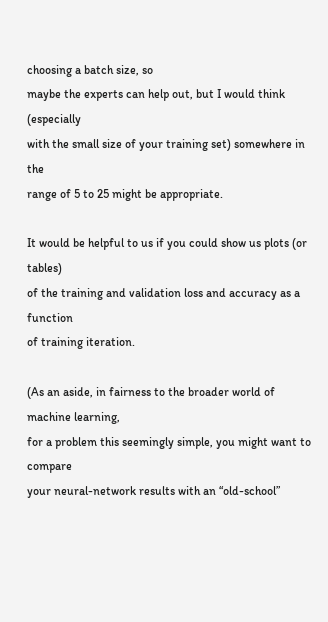choosing a batch size, so
maybe the experts can help out, but I would think (especially
with the small size of your training set) somewhere in the
range of 5 to 25 might be appropriate.

It would be helpful to us if you could show us plots (or tables)
of the training and validation loss and accuracy as a function
of training iteration.

(As an aside, in fairness to the broader world of machine learning,
for a problem this seemingly simple, you might want to compare
your neural-network results with an “old-school”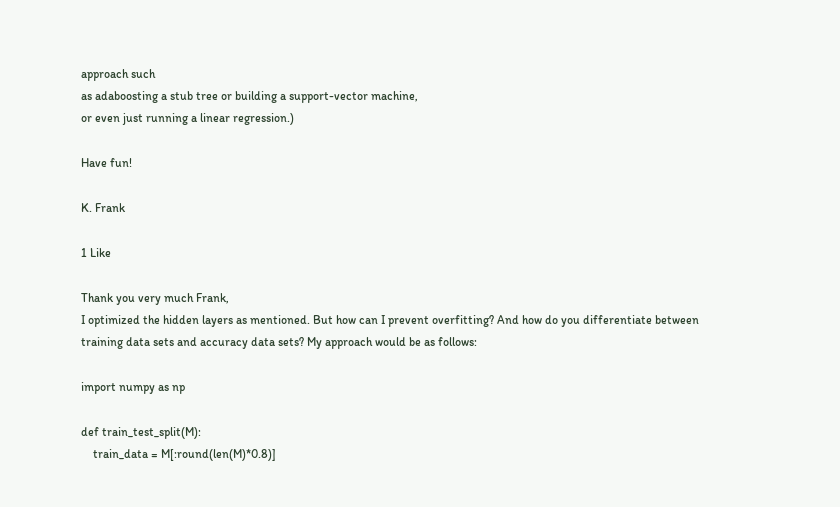approach such
as adaboosting a stub tree or building a support-vector machine,
or even just running a linear regression.)

Have fun!

K. Frank

1 Like

Thank you very much Frank,
I optimized the hidden layers as mentioned. But how can I prevent overfitting? And how do you differentiate between training data sets and accuracy data sets? My approach would be as follows:

import numpy as np

def train_test_split(M):
    train_data = M[:round(len(M)*0.8)]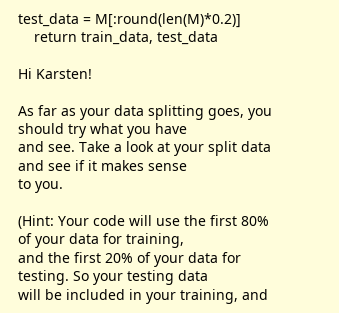test_data = M[:round(len(M)*0.2)]
    return train_data, test_data

Hi Karsten!

As far as your data splitting goes, you should try what you have
and see. Take a look at your split data and see if it makes sense
to you.

(Hint: Your code will use the first 80% of your data for training,
and the first 20% of your data for testing. So your testing data
will be included in your training, and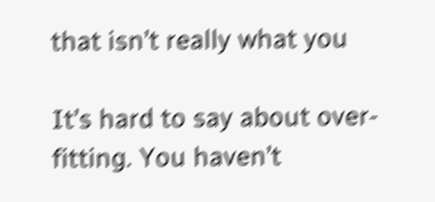that isn’t really what you

It’s hard to say about over-fitting. You haven’t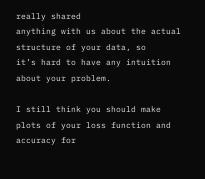really shared
anything with us about the actual structure of your data, so
it’s hard to have any intuition about your problem.

I still think you should make plots of your loss function and
accuracy for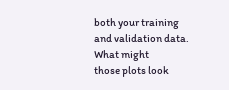both your training and validation data. What might
those plots look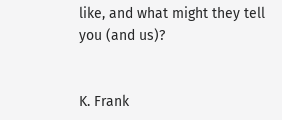like, and what might they tell you (and us)?


K. Frank